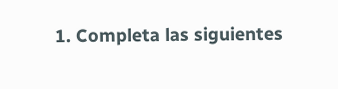1. Completa las siguientes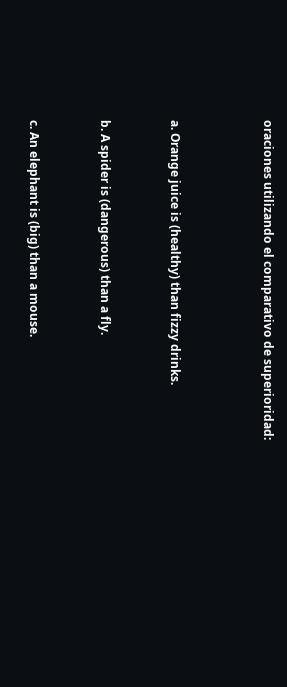oraciones utilizando el comparativo de superioridad:



a. Orange juice is (healthy) than fizzy drinks.


b. A spider is (dangerous) than a fly.


c. An elephant is (big) than a mouse.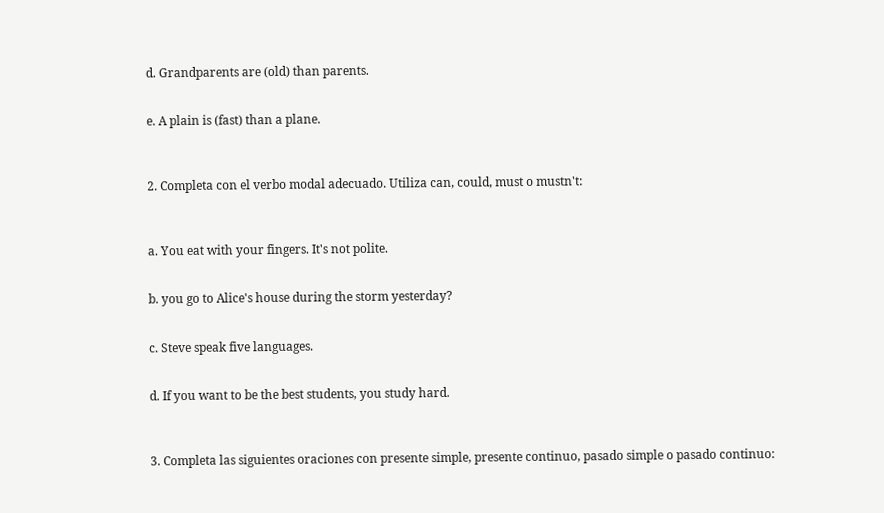d. Grandparents are (old) than parents.


e. A plain is (fast) than a plane.



2. Completa con el verbo modal adecuado. Utiliza can, could, must o mustn't:



a. You eat with your fingers. It's not polite.


b. you go to Alice's house during the storm yesterday?


c. Steve speak five languages.


d. If you want to be the best students, you study hard.



3. Completa las siguientes oraciones con presente simple, presente continuo, pasado simple o pasado continuo: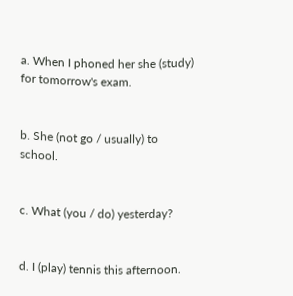a. When I phoned her she (study) for tomorrow's exam.


b. She (not go / usually) to school.


c. What (you / do) yesterday?


d. I (play) tennis this afternoon.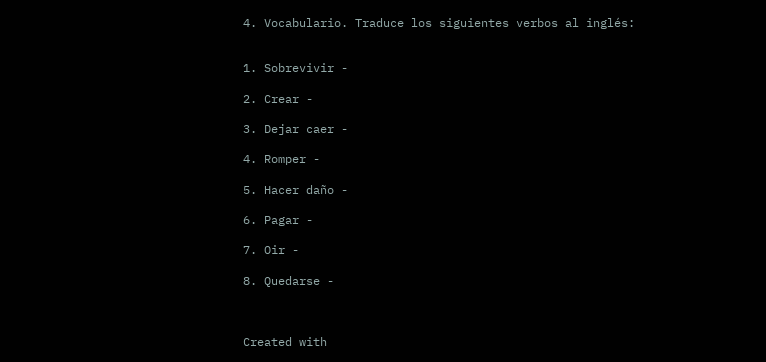4. Vocabulario. Traduce los siguientes verbos al inglés:


1. Sobrevivir -

2. Crear -

3. Dejar caer -

4. Romper -

5. Hacer daño -

6. Pagar -

7. Oir -

8. Quedarse -



Created with